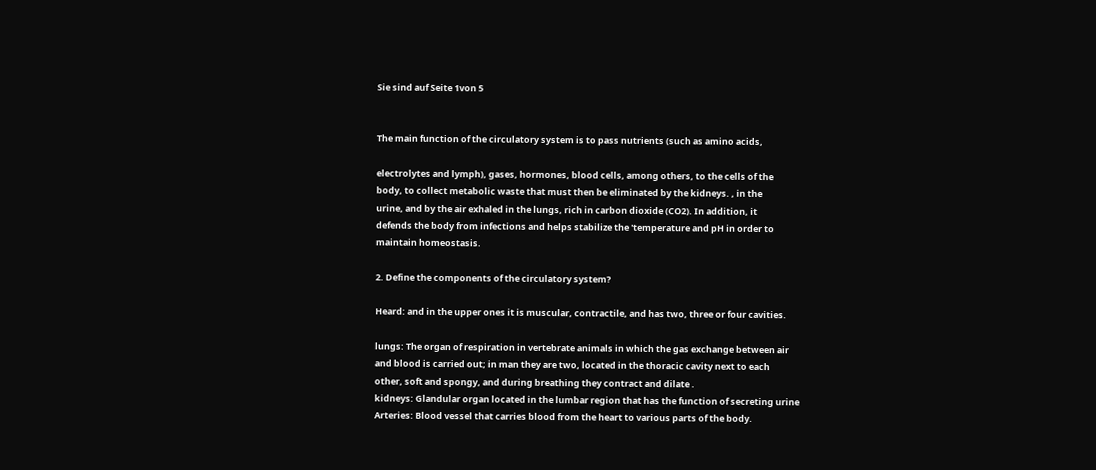Sie sind auf Seite 1von 5


The main function of the circulatory system is to pass nutrients (such as amino acids,

electrolytes and lymph), gases, hormones, blood cells, among others, to the cells of the
body, to collect metabolic waste that must then be eliminated by the kidneys. , in the
urine, and by the air exhaled in the lungs, rich in carbon dioxide (CO2). In addition, it
defends the body from infections and helps stabilize the 'temperature and pH in order to
maintain homeostasis.

2. Define the components of the circulatory system?

Heard: and in the upper ones it is muscular, contractile, and has two, three or four cavities.

lungs: The organ of respiration in vertebrate animals in which the gas exchange between air
and blood is carried out; in man they are two, located in the thoracic cavity next to each
other, soft and spongy, and during breathing they contract and dilate .
kidneys: Glandular organ located in the lumbar region that has the function of secreting urine
Arteries: Blood vessel that carries blood from the heart to various parts of the body.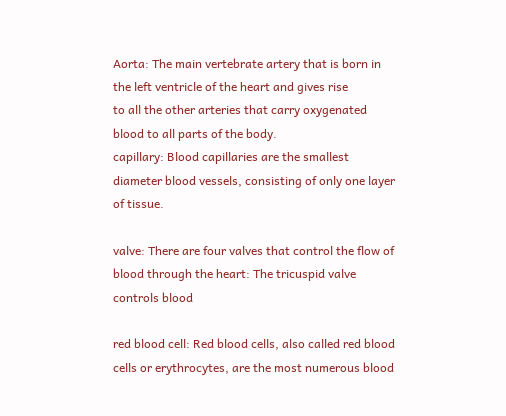Aorta: The main vertebrate artery that is born in the left ventricle of the heart and gives rise
to all the other arteries that carry oxygenated blood to all parts of the body.
capillary: Blood capillaries are the smallest diameter blood vessels, consisting of only one layer of tissue.

valve: There are four valves that control the flow of blood through the heart: The tricuspid valve controls blood

red blood cell: Red blood cells, also called red blood cells or erythrocytes, are the most numerous blood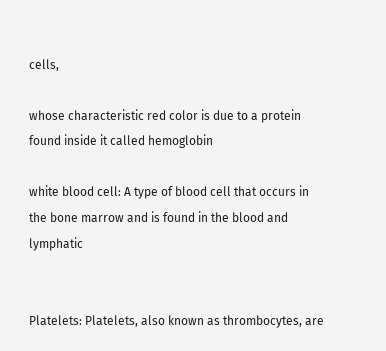cells,

whose characteristic red color is due to a protein found inside it called hemoglobin

white blood cell: A type of blood cell that occurs in the bone marrow and is found in the blood and lymphatic


Platelets: Platelets, also known as thrombocytes, are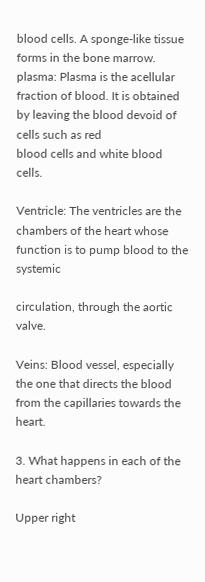blood cells. A sponge-like tissue forms in the bone marrow.
plasma: Plasma is the acellular fraction of blood. It is obtained by leaving the blood devoid of cells such as red
blood cells and white blood cells.

Ventricle: The ventricles are the chambers of the heart whose function is to pump blood to the systemic

circulation, through the aortic valve.

Veins: Blood vessel, especially the one that directs the blood from the capillaries towards the heart.

3. What happens in each of the heart chambers?

Upper right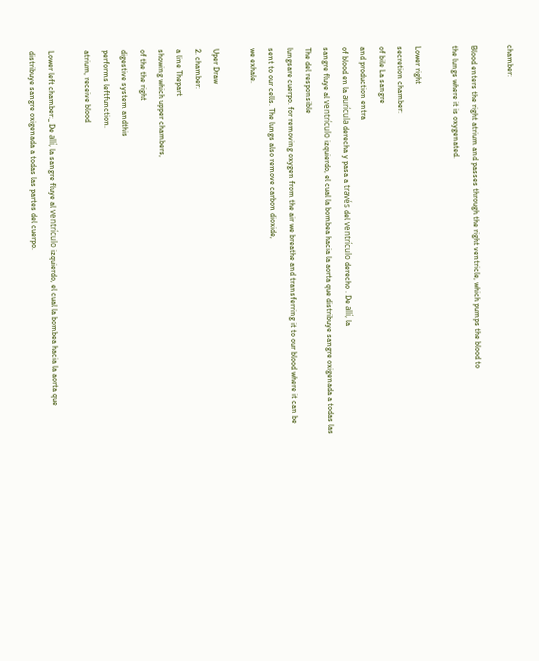chamber:

Blood enters the right atrium and passes through the right ventricle, which pumps the blood to
the lungs where it is oxygenated.

Lower right
secretion chamber:
of bile La sangre
and production entra
of blood en la aurícula derecha y pasa a través del ventrículo derecho . De allí, la
sangre fluye al ventrículo izquierdo, el cual la bombea hacia la aorta que distribuye sangre oxigenada a todas las
The del responsible
lungsare cuerpo. for removing oxygen from the air we breathe and transferring it to our blood where it can be
sent to our cells. The lungs also remove carbon dioxide,
we exhale.

Uper Draw
2. chamber:
a line Thepart
showing which upper chambers,
of the the right
digestive system andthis
performs leftfunction.
atrium, receive blood

Lower left chamber:_ De allí, la sangre fluye al ventrículo izquierdo, el cual la bombea hacia la aorta que
distribuye sangre oxigenada a todas las partes del cuerpo.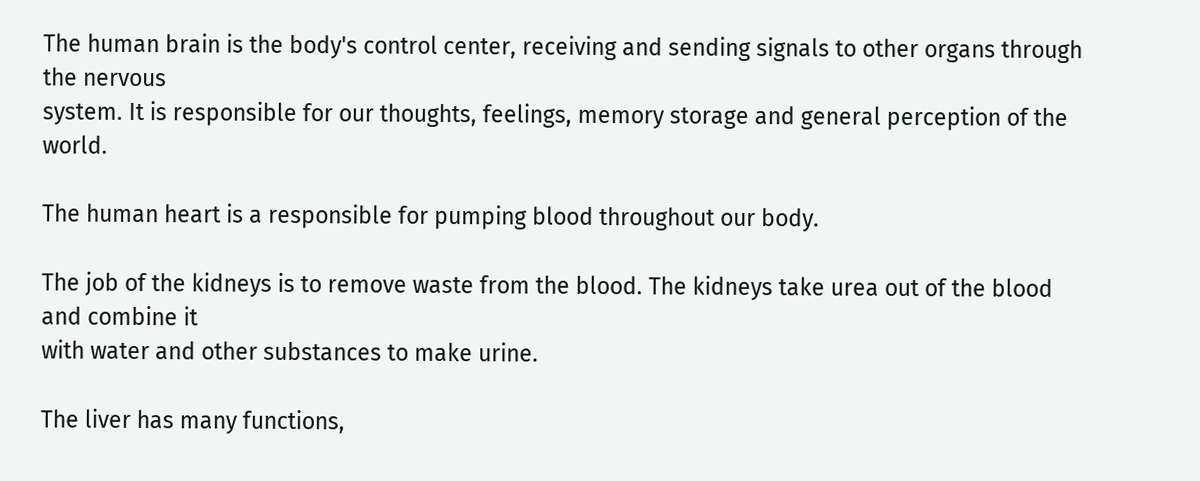The human brain is the body's control center, receiving and sending signals to other organs through the nervous
system. It is responsible for our thoughts, feelings, memory storage and general perception of the world.

The human heart is a responsible for pumping blood throughout our body.

The job of the kidneys is to remove waste from the blood. The kidneys take urea out of the blood and combine it
with water and other substances to make urine.

The liver has many functions,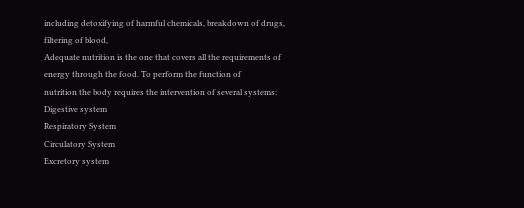including detoxifying of harmful chemicals, breakdown of drugs, filtering of blood,
Adequate nutrition is the one that covers all the requirements of energy through the food. To perform the function of
nutrition the body requires the intervention of several systems:
Digestive system
Respiratory System
Circulatory System
Excretory system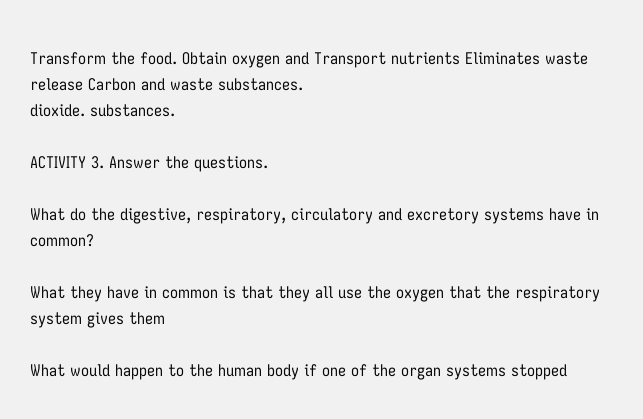Transform the food. Obtain oxygen and Transport nutrients Eliminates waste
release Carbon and waste substances.
dioxide. substances.

ACTIVITY 3. Answer the questions.

What do the digestive, respiratory, circulatory and excretory systems have in common?

What they have in common is that they all use the oxygen that the respiratory system gives them

What would happen to the human body if one of the organ systems stopped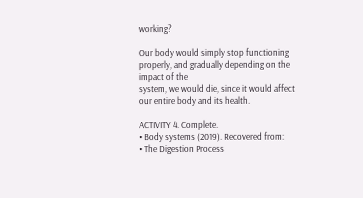working?

Our body would simply stop functioning properly, and gradually depending on the impact of the
system, we would die, since it would affect our entire body and its health.

ACTIVITY 4. Complete.
• Body systems (2019). Recovered from:
• The Digestion Process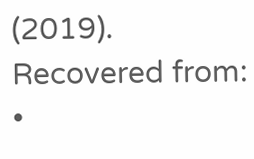(2019). Recovered from:
•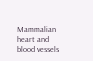Mammalian heart and blood vessels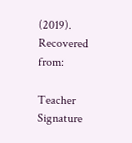(2019). Recovered from:

Teacher Signature